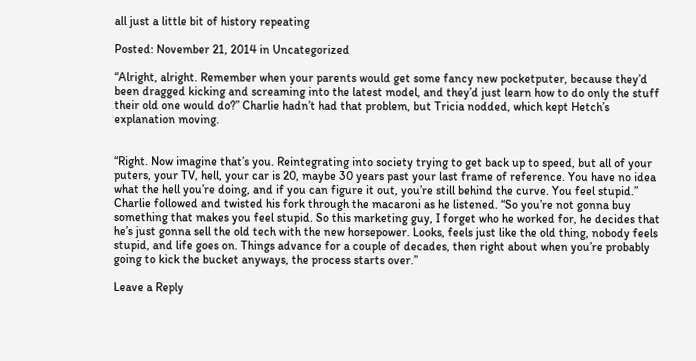all just a little bit of history repeating

Posted: November 21, 2014 in Uncategorized

“Alright, alright. Remember when your parents would get some fancy new pocketputer, because they’d been dragged kicking and screaming into the latest model, and they’d just learn how to do only the stuff their old one would do?” Charlie hadn’t had that problem, but Tricia nodded, which kept Hetch’s explanation moving.


“Right. Now imagine that’s you. Reintegrating into society trying to get back up to speed, but all of your puters, your TV, hell, your car is 20, maybe 30 years past your last frame of reference. You have no idea what the hell you’re doing, and if you can figure it out, you’re still behind the curve. You feel stupid.” Charlie followed and twisted his fork through the macaroni as he listened. “So you’re not gonna buy something that makes you feel stupid. So this marketing guy, I forget who he worked for, he decides that he’s just gonna sell the old tech with the new horsepower. Looks, feels just like the old thing, nobody feels stupid, and life goes on. Things advance for a couple of decades, then right about when you’re probably going to kick the bucket anyways, the process starts over.”

Leave a Reply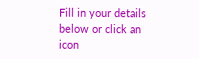Fill in your details below or click an icon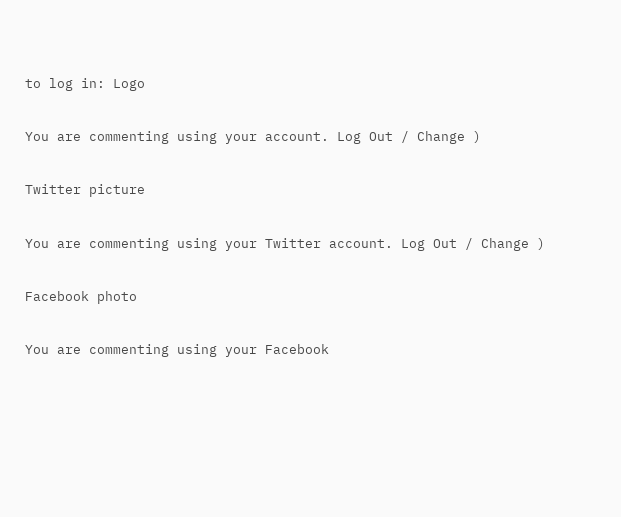to log in: Logo

You are commenting using your account. Log Out / Change )

Twitter picture

You are commenting using your Twitter account. Log Out / Change )

Facebook photo

You are commenting using your Facebook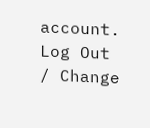account. Log Out / Change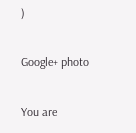)

Google+ photo

You are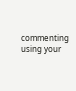commenting using your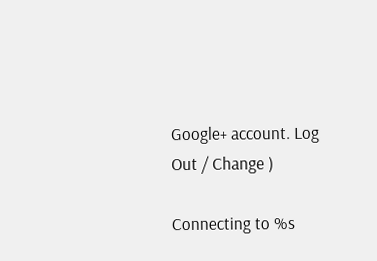Google+ account. Log Out / Change )

Connecting to %s